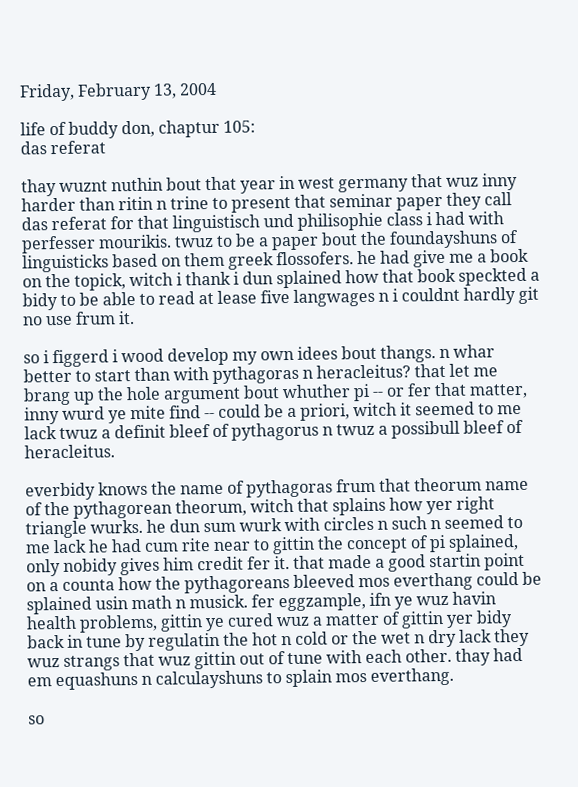Friday, February 13, 2004

life of buddy don, chaptur 105:
das referat

thay wuznt nuthin bout that year in west germany that wuz inny harder than ritin n trine to present that seminar paper they call das referat for that linguistisch und philisophie class i had with perfesser mourikis. twuz to be a paper bout the foundayshuns of linguisticks based on them greek flossofers. he had give me a book on the topick, witch i thank i dun splained how that book speckted a bidy to be able to read at lease five langwages n i couldnt hardly git no use frum it.

so i figgerd i wood develop my own idees bout thangs. n whar better to start than with pythagoras n heracleitus? that let me brang up the hole argument bout whuther pi -- or fer that matter, inny wurd ye mite find -- could be a priori, witch it seemed to me lack twuz a definit bleef of pythagorus n twuz a possibull bleef of heracleitus.

everbidy knows the name of pythagoras frum that theorum name of the pythagorean theorum, witch that splains how yer right triangle wurks. he dun sum wurk with circles n such n seemed to me lack he had cum rite near to gittin the concept of pi splained, only nobidy gives him credit fer it. that made a good startin point on a counta how the pythagoreans bleeved mos everthang could be splained usin math n musick. fer eggzample, ifn ye wuz havin health problems, gittin ye cured wuz a matter of gittin yer bidy back in tune by regulatin the hot n cold or the wet n dry lack they wuz strangs that wuz gittin out of tune with each other. thay had em equashuns n calculayshuns to splain mos everthang.

so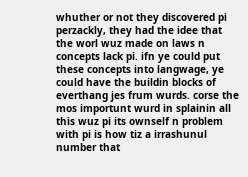whuther or not they discovered pi perzackly, they had the idee that the worl wuz made on laws n concepts lack pi. ifn ye could put these concepts into langwage, ye could have the buildin blocks of everthang jes frum wurds. corse the mos importunt wurd in splainin all this wuz pi its ownself n problem with pi is how tiz a irrashunul number that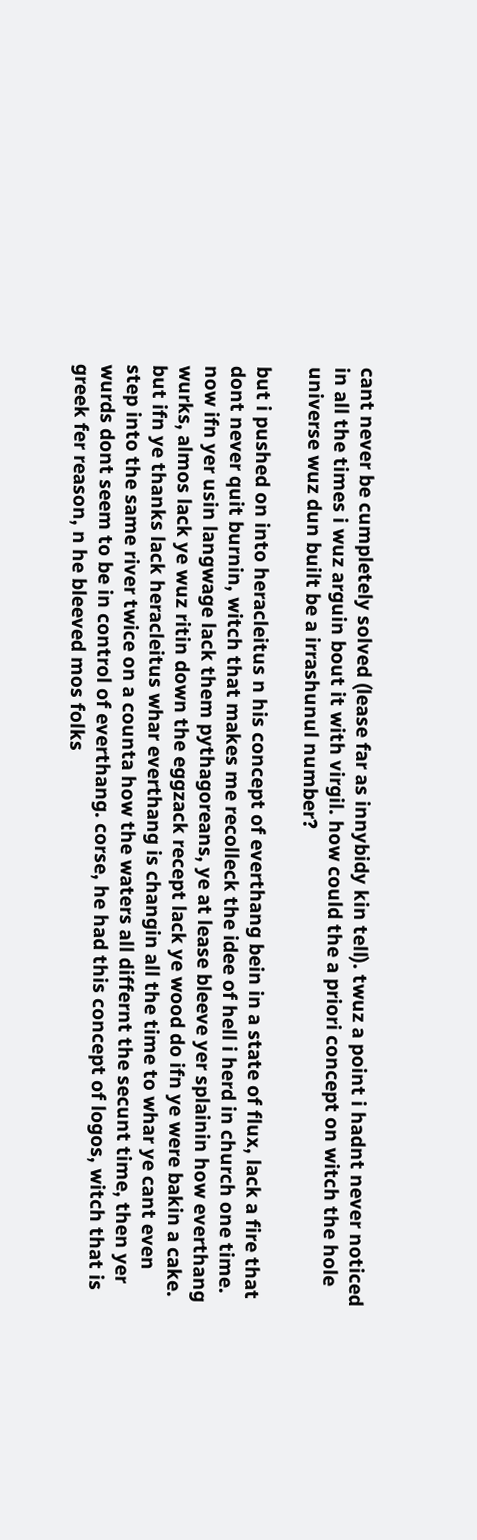cant never be cumpletely solved (lease far as innybidy kin tell). twuz a point i hadnt never noticed in all the times i wuz arguin bout it with virgil. how could the a priori concept on witch the hole universe wuz dun built be a irrashunul number?

but i pushed on into heracleitus n his concept of everthang bein in a state of flux, lack a fire that dont never quit burnin, witch that makes me recolleck the idee of hell i herd in church one time. now ifn yer usin langwage lack them pythagoreans, ye at lease bleeve yer splainin how everthang wurks, almos lack ye wuz ritin down the eggzack recept lack ye wood do ifn ye were bakin a cake. but ifn ye thanks lack heracleitus whar everthang is changin all the time to whar ye cant even step into the same river twice on a counta how the waters all differnt the secunt time, then yer wurds dont seem to be in control of everthang. corse, he had this concept of logos, witch that is greek fer reason, n he bleeved mos folks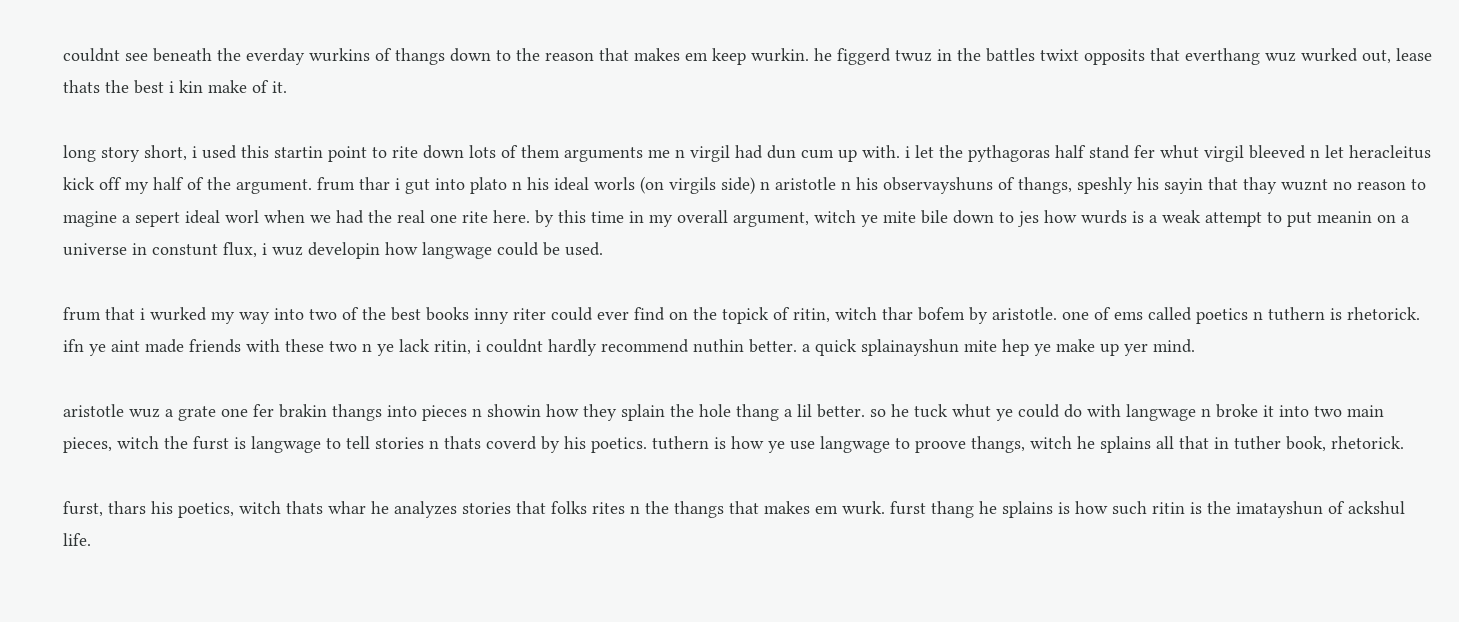couldnt see beneath the everday wurkins of thangs down to the reason that makes em keep wurkin. he figgerd twuz in the battles twixt opposits that everthang wuz wurked out, lease thats the best i kin make of it.

long story short, i used this startin point to rite down lots of them arguments me n virgil had dun cum up with. i let the pythagoras half stand fer whut virgil bleeved n let heracleitus kick off my half of the argument. frum thar i gut into plato n his ideal worls (on virgils side) n aristotle n his observayshuns of thangs, speshly his sayin that thay wuznt no reason to magine a sepert ideal worl when we had the real one rite here. by this time in my overall argument, witch ye mite bile down to jes how wurds is a weak attempt to put meanin on a universe in constunt flux, i wuz developin how langwage could be used.

frum that i wurked my way into two of the best books inny riter could ever find on the topick of ritin, witch thar bofem by aristotle. one of ems called poetics n tuthern is rhetorick. ifn ye aint made friends with these two n ye lack ritin, i couldnt hardly recommend nuthin better. a quick splainayshun mite hep ye make up yer mind.

aristotle wuz a grate one fer brakin thangs into pieces n showin how they splain the hole thang a lil better. so he tuck whut ye could do with langwage n broke it into two main pieces, witch the furst is langwage to tell stories n thats coverd by his poetics. tuthern is how ye use langwage to proove thangs, witch he splains all that in tuther book, rhetorick.

furst, thars his poetics, witch thats whar he analyzes stories that folks rites n the thangs that makes em wurk. furst thang he splains is how such ritin is the imatayshun of ackshul life.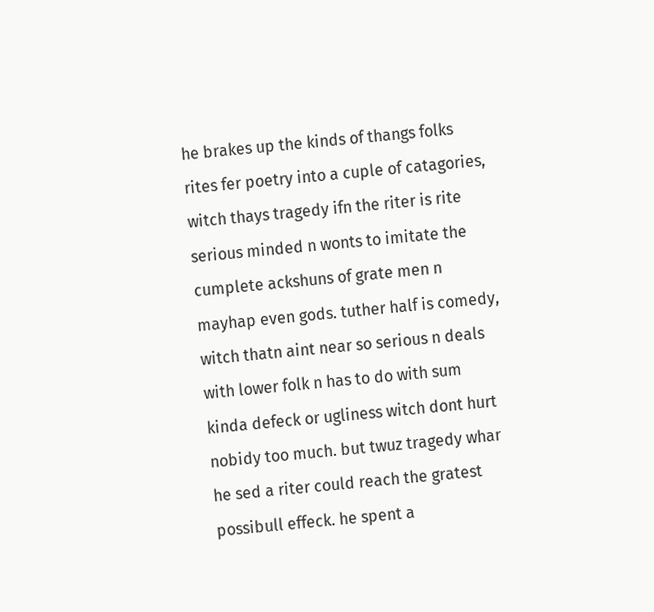he brakes up the kinds of thangs folks rites fer poetry into a cuple of catagories, witch thays tragedy ifn the riter is rite serious minded n wonts to imitate the cumplete ackshuns of grate men n mayhap even gods. tuther half is comedy, witch thatn aint near so serious n deals with lower folk n has to do with sum kinda defeck or ugliness witch dont hurt nobidy too much. but twuz tragedy whar he sed a riter could reach the gratest possibull effeck. he spent a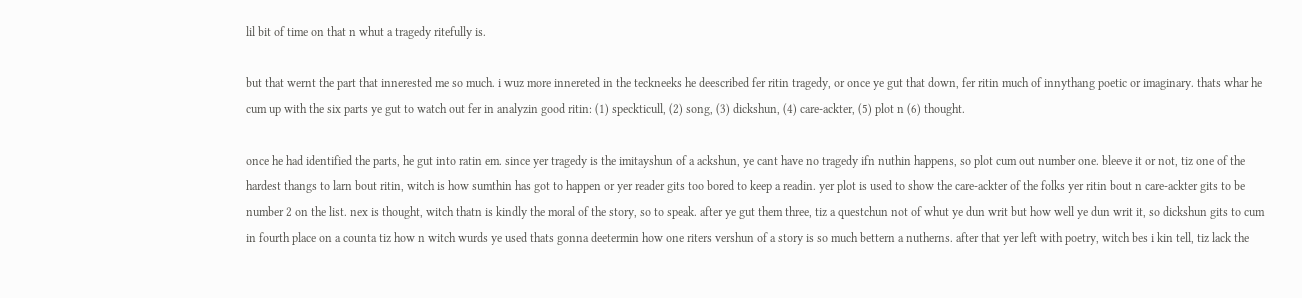lil bit of time on that n whut a tragedy ritefully is.

but that wernt the part that innerested me so much. i wuz more innereted in the teckneeks he deescribed fer ritin tragedy, or once ye gut that down, fer ritin much of innythang poetic or imaginary. thats whar he cum up with the six parts ye gut to watch out fer in analyzin good ritin: (1) speckticull, (2) song, (3) dickshun, (4) care-ackter, (5) plot n (6) thought.

once he had identified the parts, he gut into ratin em. since yer tragedy is the imitayshun of a ackshun, ye cant have no tragedy ifn nuthin happens, so plot cum out number one. bleeve it or not, tiz one of the hardest thangs to larn bout ritin, witch is how sumthin has got to happen or yer reader gits too bored to keep a readin. yer plot is used to show the care-ackter of the folks yer ritin bout n care-ackter gits to be number 2 on the list. nex is thought, witch thatn is kindly the moral of the story, so to speak. after ye gut them three, tiz a questchun not of whut ye dun writ but how well ye dun writ it, so dickshun gits to cum in fourth place on a counta tiz how n witch wurds ye used thats gonna deetermin how one riters vershun of a story is so much bettern a nutherns. after that yer left with poetry, witch bes i kin tell, tiz lack the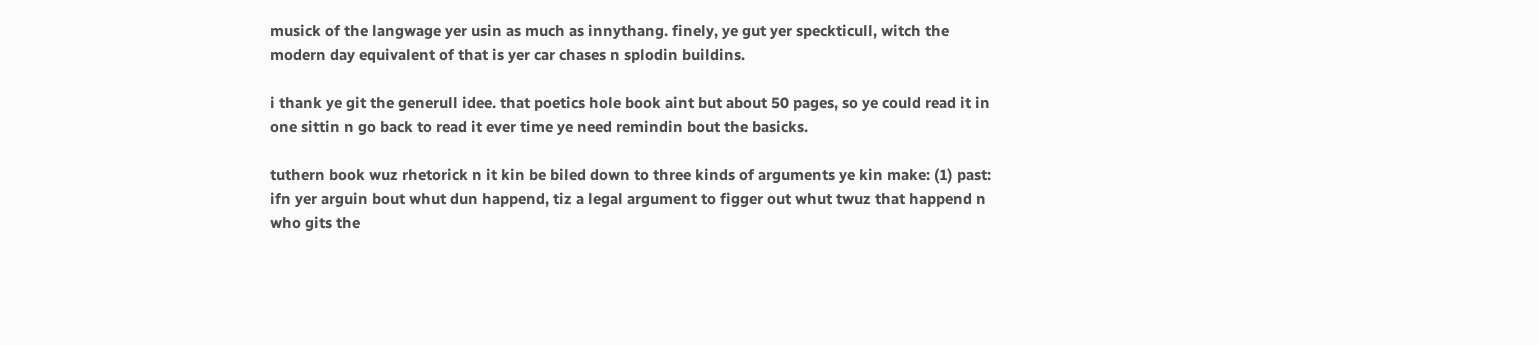musick of the langwage yer usin as much as innythang. finely, ye gut yer speckticull, witch the modern day equivalent of that is yer car chases n splodin buildins.

i thank ye git the generull idee. that poetics hole book aint but about 50 pages, so ye could read it in one sittin n go back to read it ever time ye need remindin bout the basicks.

tuthern book wuz rhetorick n it kin be biled down to three kinds of arguments ye kin make: (1) past: ifn yer arguin bout whut dun happend, tiz a legal argument to figger out whut twuz that happend n who gits the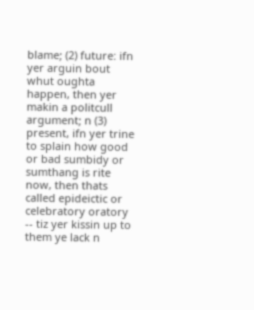blame; (2) future: ifn yer arguin bout whut oughta happen, then yer makin a politcull argument; n (3) present, ifn yer trine to splain how good or bad sumbidy or sumthang is rite now, then thats called epideictic or celebratory oratory -- tiz yer kissin up to them ye lack n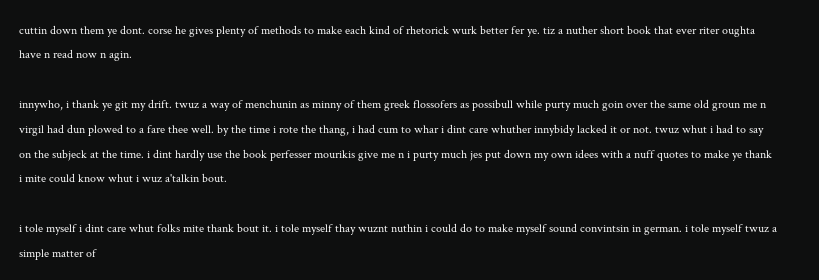cuttin down them ye dont. corse he gives plenty of methods to make each kind of rhetorick wurk better fer ye. tiz a nuther short book that ever riter oughta have n read now n agin.

innywho, i thank ye git my drift. twuz a way of menchunin as minny of them greek flossofers as possibull while purty much goin over the same old groun me n virgil had dun plowed to a fare thee well. by the time i rote the thang, i had cum to whar i dint care whuther innybidy lacked it or not. twuz whut i had to say on the subjeck at the time. i dint hardly use the book perfesser mourikis give me n i purty much jes put down my own idees with a nuff quotes to make ye thank i mite could know whut i wuz a'talkin bout.

i tole myself i dint care whut folks mite thank bout it. i tole myself thay wuznt nuthin i could do to make myself sound convintsin in german. i tole myself twuz a simple matter of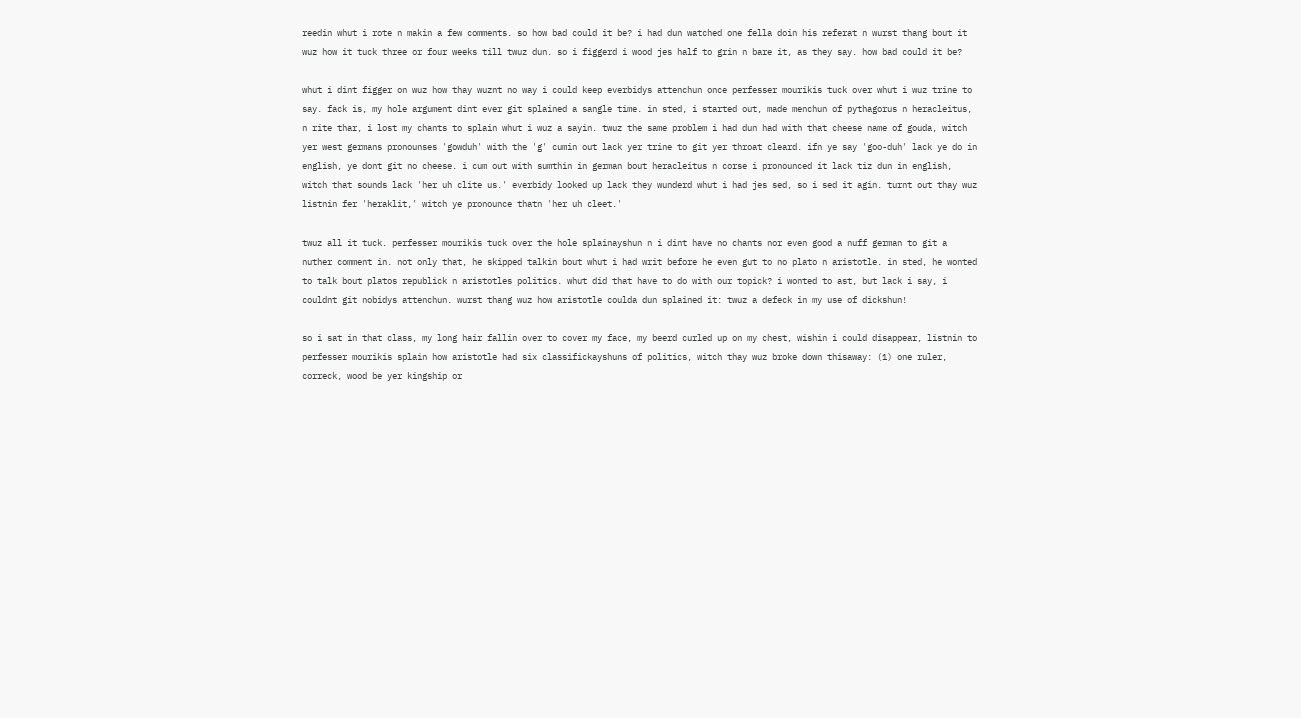reedin whut i rote n makin a few comments. so how bad could it be? i had dun watched one fella doin his referat n wurst thang bout it wuz how it tuck three or four weeks till twuz dun. so i figgerd i wood jes half to grin n bare it, as they say. how bad could it be?

whut i dint figger on wuz how thay wuznt no way i could keep everbidys attenchun once perfesser mourikis tuck over whut i wuz trine to say. fack is, my hole argument dint ever git splained a sangle time. in sted, i started out, made menchun of pythagorus n heracleitus, n rite thar, i lost my chants to splain whut i wuz a sayin. twuz the same problem i had dun had with that cheese name of gouda, witch yer west germans pronounses 'gowduh' with the 'g' cumin out lack yer trine to git yer throat cleard. ifn ye say 'goo-duh' lack ye do in english, ye dont git no cheese. i cum out with sumthin in german bout heracleitus n corse i pronounced it lack tiz dun in english, witch that sounds lack 'her uh clite us.' everbidy looked up lack they wunderd whut i had jes sed, so i sed it agin. turnt out thay wuz listnin fer 'heraklit,' witch ye pronounce thatn 'her uh cleet.'

twuz all it tuck. perfesser mourikis tuck over the hole splainayshun n i dint have no chants nor even good a nuff german to git a nuther comment in. not only that, he skipped talkin bout whut i had writ before he even gut to no plato n aristotle. in sted, he wonted to talk bout platos republick n aristotles politics. whut did that have to do with our topick? i wonted to ast, but lack i say, i couldnt git nobidys attenchun. wurst thang wuz how aristotle coulda dun splained it: twuz a defeck in my use of dickshun!

so i sat in that class, my long hair fallin over to cover my face, my beerd curled up on my chest, wishin i could disappear, listnin to perfesser mourikis splain how aristotle had six classifickayshuns of politics, witch thay wuz broke down thisaway: (1) one ruler, correck, wood be yer kingship or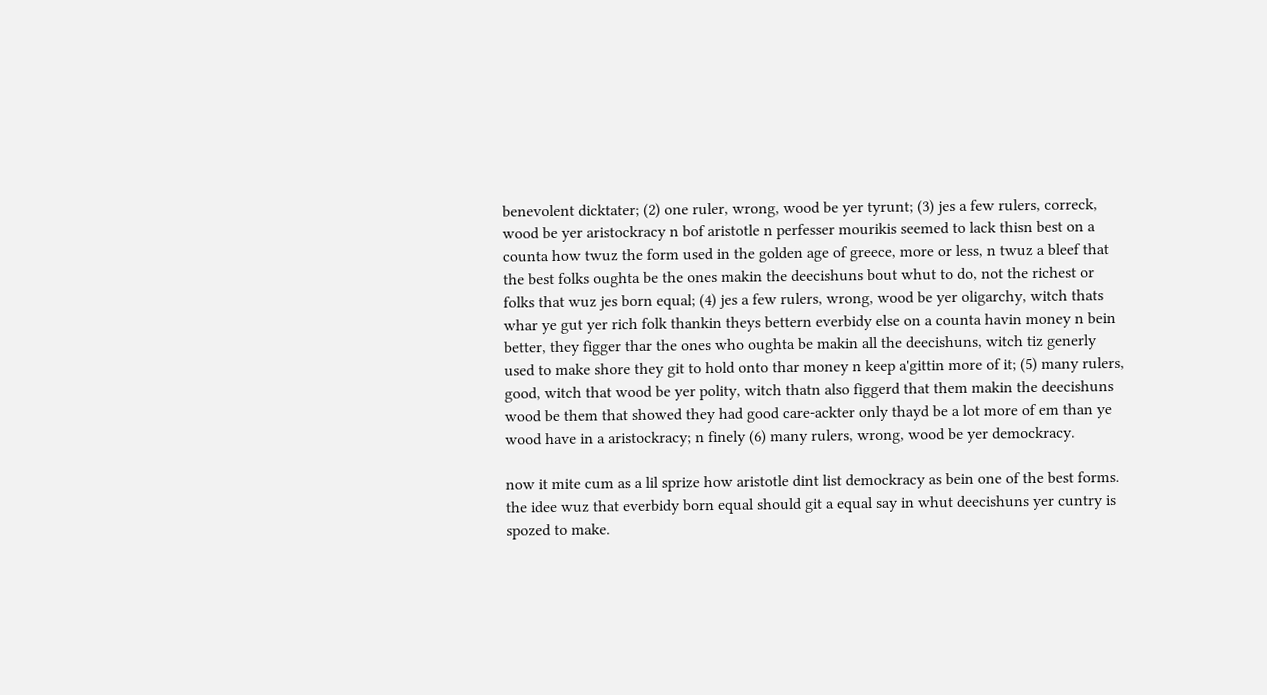benevolent dicktater; (2) one ruler, wrong, wood be yer tyrunt; (3) jes a few rulers, correck, wood be yer aristockracy n bof aristotle n perfesser mourikis seemed to lack thisn best on a counta how twuz the form used in the golden age of greece, more or less, n twuz a bleef that the best folks oughta be the ones makin the deecishuns bout whut to do, not the richest or folks that wuz jes born equal; (4) jes a few rulers, wrong, wood be yer oligarchy, witch thats whar ye gut yer rich folk thankin theys bettern everbidy else on a counta havin money n bein better, they figger thar the ones who oughta be makin all the deecishuns, witch tiz generly used to make shore they git to hold onto thar money n keep a'gittin more of it; (5) many rulers, good, witch that wood be yer polity, witch thatn also figgerd that them makin the deecishuns wood be them that showed they had good care-ackter only thayd be a lot more of em than ye wood have in a aristockracy; n finely (6) many rulers, wrong, wood be yer demockracy.

now it mite cum as a lil sprize how aristotle dint list demockracy as bein one of the best forms. the idee wuz that everbidy born equal should git a equal say in whut deecishuns yer cuntry is spozed to make.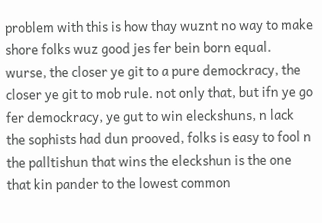problem with this is how thay wuznt no way to make shore folks wuz good jes fer bein born equal. wurse, the closer ye git to a pure demockracy, the closer ye git to mob rule. not only that, but ifn ye go fer demockracy, ye gut to win eleckshuns, n lack the sophists had dun prooved, folks is easy to fool n the palltishun that wins the eleckshun is the one that kin pander to the lowest common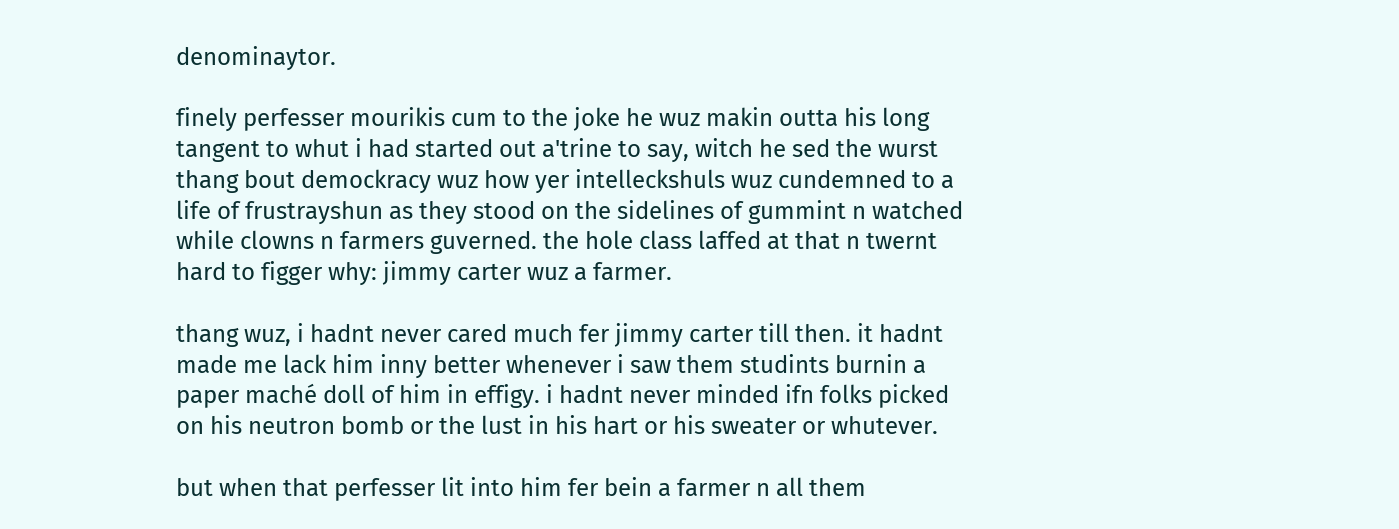denominaytor.

finely perfesser mourikis cum to the joke he wuz makin outta his long tangent to whut i had started out a'trine to say, witch he sed the wurst thang bout demockracy wuz how yer intelleckshuls wuz cundemned to a life of frustrayshun as they stood on the sidelines of gummint n watched while clowns n farmers guverned. the hole class laffed at that n twernt hard to figger why: jimmy carter wuz a farmer.

thang wuz, i hadnt never cared much fer jimmy carter till then. it hadnt made me lack him inny better whenever i saw them studints burnin a paper maché doll of him in effigy. i hadnt never minded ifn folks picked on his neutron bomb or the lust in his hart or his sweater or whutever.

but when that perfesser lit into him fer bein a farmer n all them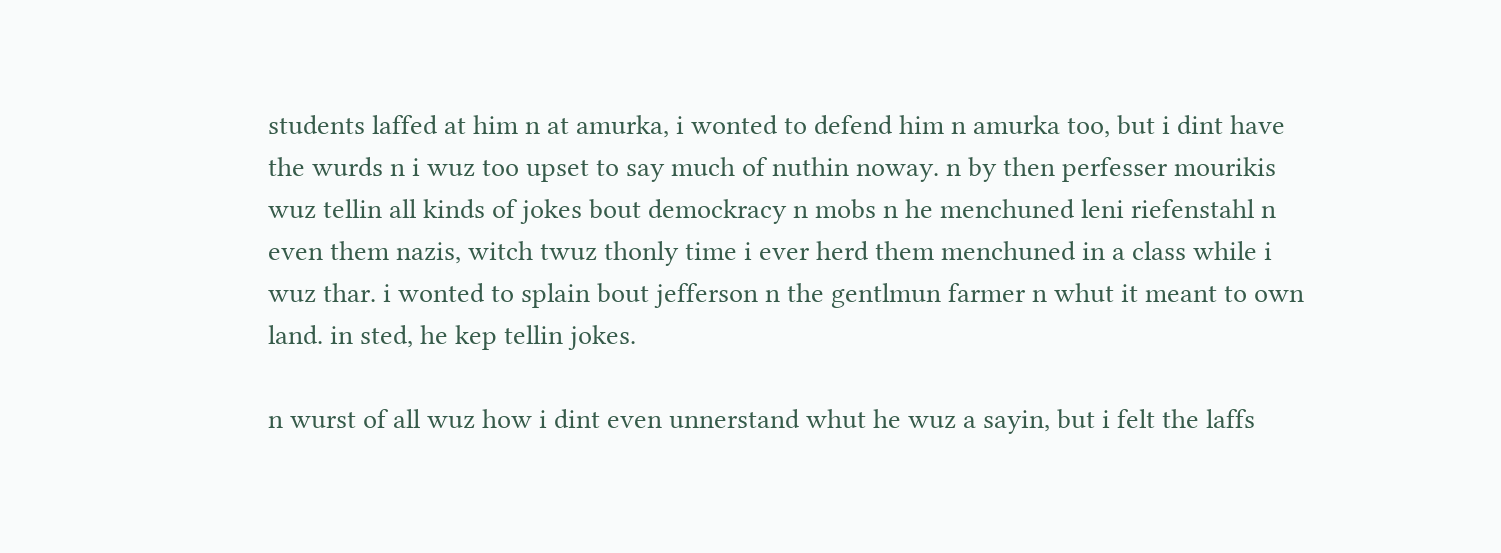students laffed at him n at amurka, i wonted to defend him n amurka too, but i dint have the wurds n i wuz too upset to say much of nuthin noway. n by then perfesser mourikis wuz tellin all kinds of jokes bout demockracy n mobs n he menchuned leni riefenstahl n even them nazis, witch twuz thonly time i ever herd them menchuned in a class while i wuz thar. i wonted to splain bout jefferson n the gentlmun farmer n whut it meant to own land. in sted, he kep tellin jokes.

n wurst of all wuz how i dint even unnerstand whut he wuz a sayin, but i felt the laffs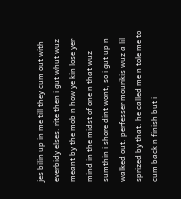jes bilin up in me till they cum out with everbidy elses. rite then i gut whut wuz meant by the mob n how ye kin lose yer mind in the midst of one n that wuz sumthin i shore dint wont, so i gut up n walked out. perfesser mourikis wuz a lil sprized by that. he called me n tole me to cum back n finish but i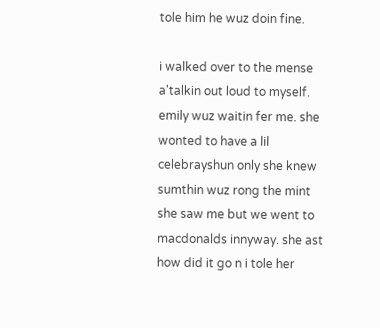tole him he wuz doin fine.

i walked over to the mense a'talkin out loud to myself. emily wuz waitin fer me. she wonted to have a lil celebrayshun only she knew sumthin wuz rong the mint she saw me but we went to macdonalds innyway. she ast how did it go n i tole her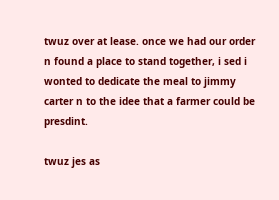twuz over at lease. once we had our order n found a place to stand together, i sed i wonted to dedicate the meal to jimmy carter n to the idee that a farmer could be presdint.

twuz jes as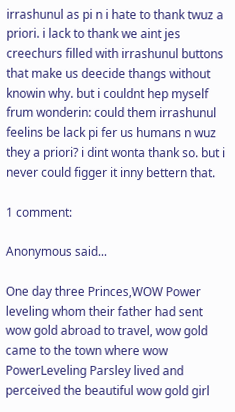irrashunul as pi n i hate to thank twuz a priori. i lack to thank we aint jes creechurs filled with irrashunul buttons that make us deecide thangs without knowin why. but i couldnt hep myself frum wonderin: could them irrashunul feelins be lack pi fer us humans n wuz they a priori? i dint wonta thank so. but i never could figger it inny bettern that.

1 comment:

Anonymous said...

One day three Princes,WOW Power leveling whom their father had sent wow gold abroad to travel, wow gold came to the town where wow PowerLeveling Parsley lived and perceived the beautiful wow gold girl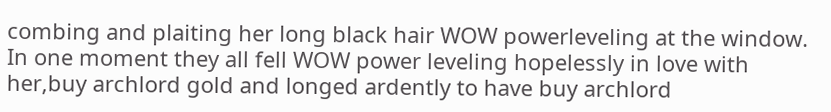combing and plaiting her long black hair WOW powerleveling at the window. In one moment they all fell WOW power leveling hopelessly in love with her,buy archlord gold and longed ardently to have buy archlord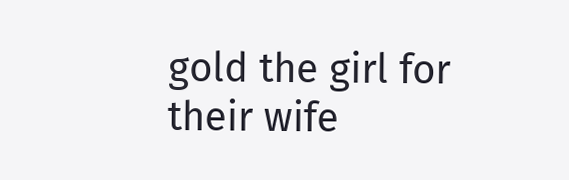gold the girl for their wife